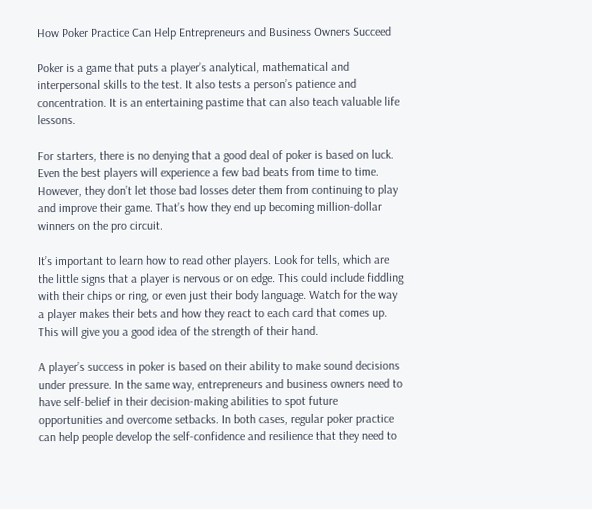How Poker Practice Can Help Entrepreneurs and Business Owners Succeed

Poker is a game that puts a player’s analytical, mathematical and interpersonal skills to the test. It also tests a person’s patience and concentration. It is an entertaining pastime that can also teach valuable life lessons.

For starters, there is no denying that a good deal of poker is based on luck. Even the best players will experience a few bad beats from time to time. However, they don’t let those bad losses deter them from continuing to play and improve their game. That’s how they end up becoming million-dollar winners on the pro circuit.

It’s important to learn how to read other players. Look for tells, which are the little signs that a player is nervous or on edge. This could include fiddling with their chips or ring, or even just their body language. Watch for the way a player makes their bets and how they react to each card that comes up. This will give you a good idea of the strength of their hand.

A player’s success in poker is based on their ability to make sound decisions under pressure. In the same way, entrepreneurs and business owners need to have self-belief in their decision-making abilities to spot future opportunities and overcome setbacks. In both cases, regular poker practice can help people develop the self-confidence and resilience that they need to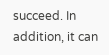succeed. In addition, it can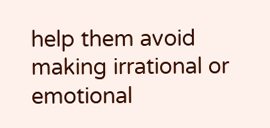help them avoid making irrational or emotional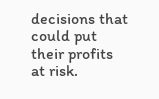decisions that could put their profits at risk.